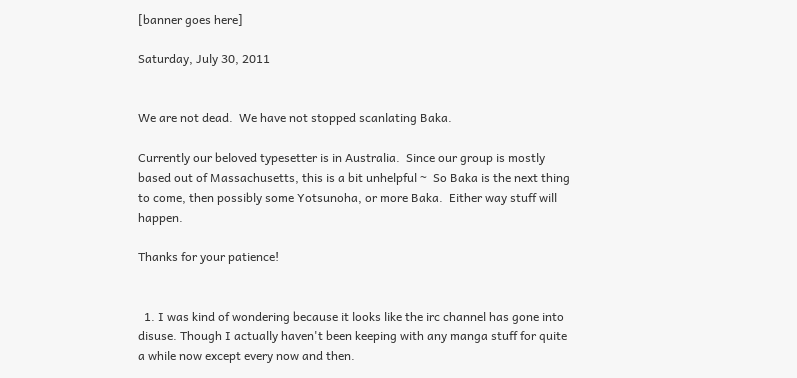[banner goes here]

Saturday, July 30, 2011


We are not dead.  We have not stopped scanlating Baka.

Currently our beloved typesetter is in Australia.  Since our group is mostly based out of Massachusetts, this is a bit unhelpful ~  So Baka is the next thing to come, then possibly some Yotsunoha, or more Baka.  Either way stuff will happen.

Thanks for your patience!


  1. I was kind of wondering because it looks like the irc channel has gone into disuse. Though I actually haven't been keeping with any manga stuff for quite a while now except every now and then.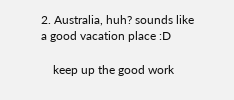2. Australia, huh? sounds like a good vacation place :D

    keep up the good work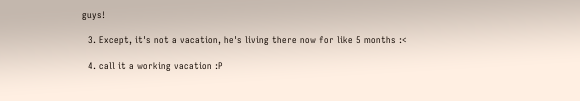guys!

  3. Except, it's not a vacation, he's living there now for like 5 months :<

  4. call it a working vacation :P